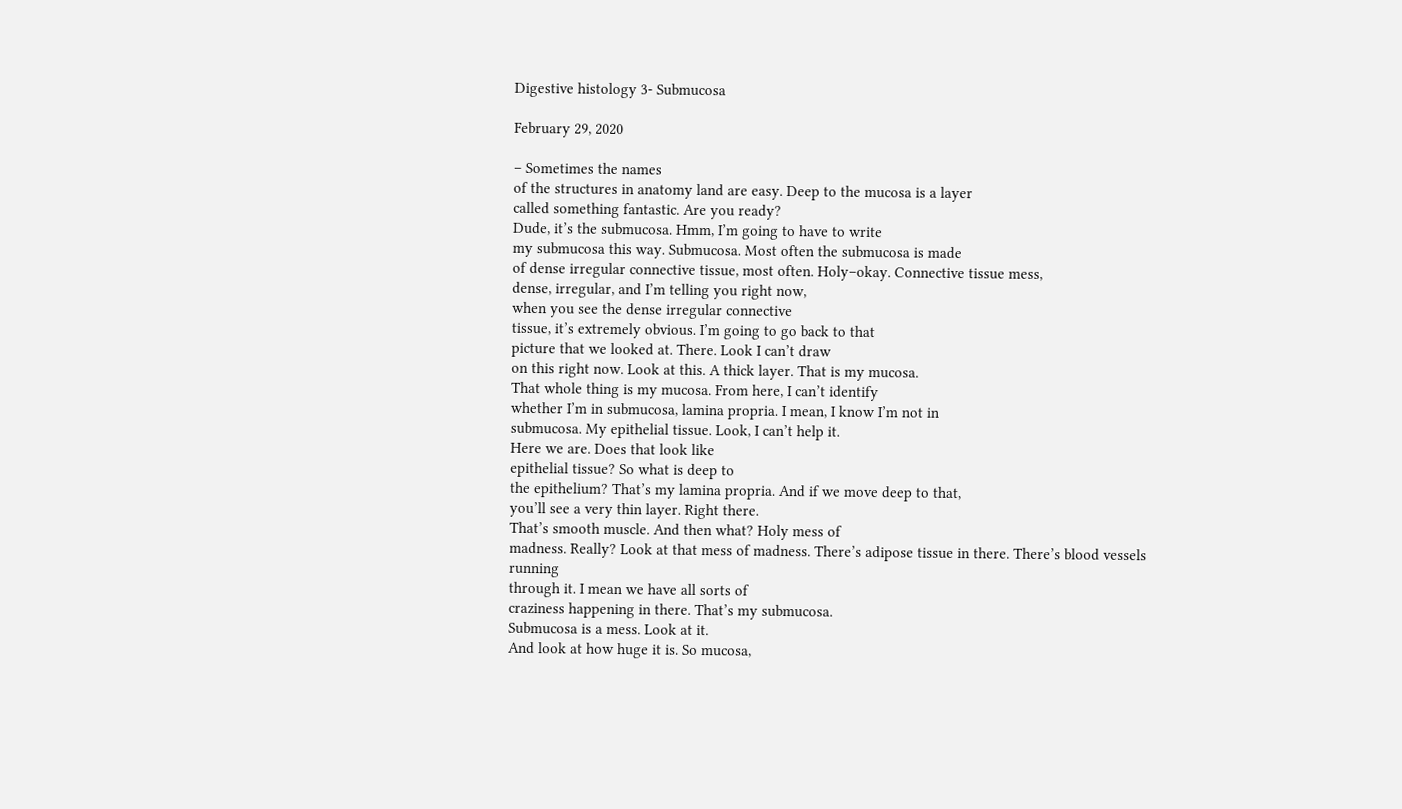Digestive histology 3- Submucosa

February 29, 2020

– Sometimes the names
of the structures in anatomy land are easy. Deep to the mucosa is a layer
called something fantastic. Are you ready?
Dude, it’s the submucosa. Hmm, I’m going to have to write
my submucosa this way. Submucosa. Most often the submucosa is made
of dense irregular connective tissue, most often. Holy–okay. Connective tissue mess,
dense, irregular, and I’m telling you right now,
when you see the dense irregular connective
tissue, it’s extremely obvious. I’m going to go back to that
picture that we looked at. There. Look I can’t draw
on this right now. Look at this. A thick layer. That is my mucosa.
That whole thing is my mucosa. From here, I can’t identify
whether I’m in submucosa, lamina propria. I mean, I know I’m not in
submucosa. My epithelial tissue. Look, I can’t help it.
Here we are. Does that look like
epithelial tissue? So what is deep to
the epithelium? That’s my lamina propria. And if we move deep to that,
you’ll see a very thin layer. Right there.
That’s smooth muscle. And then what? Holy mess of
madness. Really? Look at that mess of madness. There’s adipose tissue in there. There’s blood vessels running
through it. I mean we have all sorts of
craziness happening in there. That’s my submucosa.
Submucosa is a mess. Look at it.
And look at how huge it is. So mucosa,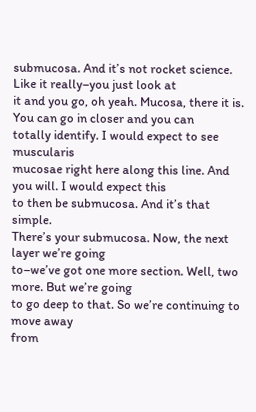submucosa. And it’s not rocket science. Like it really–you just look at
it and you go, oh yeah. Mucosa, there it is. You can go in closer and you can
totally identify. I would expect to see muscularis
mucosae right here along this line. And you will. I would expect this
to then be submucosa. And it’s that simple.
There’s your submucosa. Now, the next layer we’re going
to–we’ve got one more section. Well, two more. But we’re going
to go deep to that. So we’re continuing to move away
from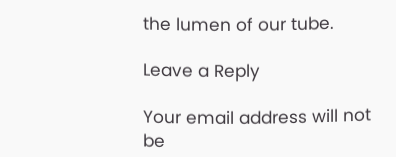the lumen of our tube.

Leave a Reply

Your email address will not be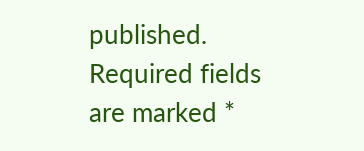published. Required fields are marked *